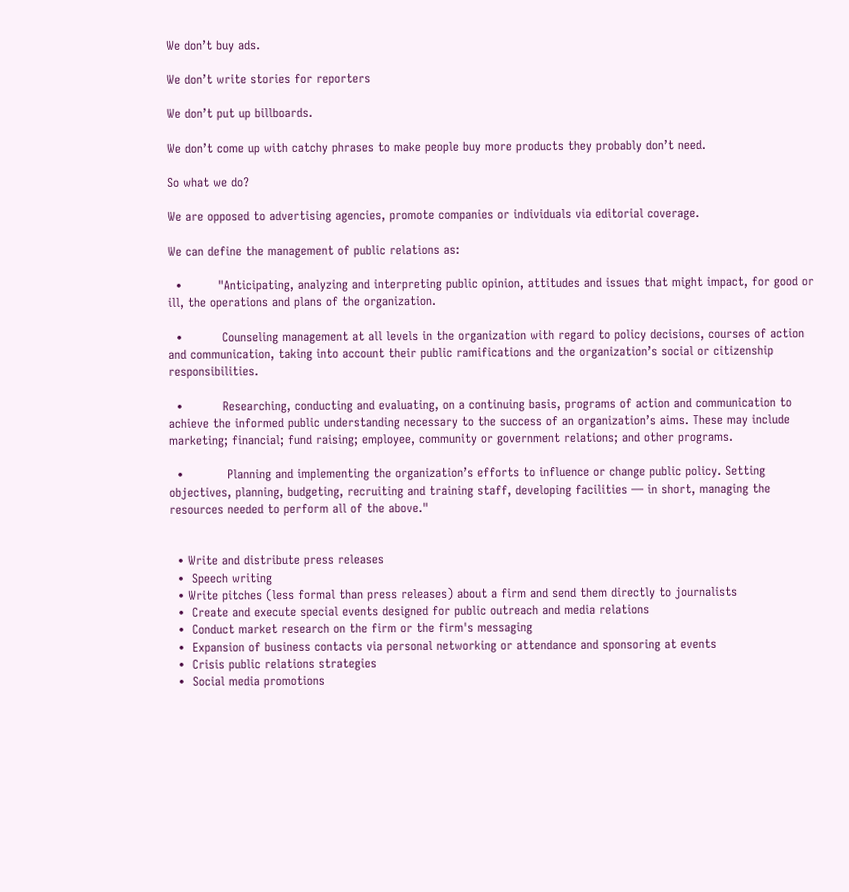We don’t buy ads.

We don’t write stories for reporters

We don’t put up billboards.

We don’t come up with catchy phrases to make people buy more products they probably don’t need.

So what we do?

We are opposed to advertising agencies, promote companies or individuals via editorial coverage.

We can define the management of public relations as:

  •         "Anticipating, analyzing and interpreting public opinion, attitudes and issues that might impact, for good or ill, the operations and plans of the organization.

  •          Counseling management at all levels in the organization with regard to policy decisions, courses of action and communication, taking into account their public ramifications and the organization’s social or citizenship responsibilities.

  •          Researching, conducting and evaluating, on a continuing basis, programs of action and communication to achieve the informed public understanding necessary to the success of an organization’s aims. These may include marketing; financial; fund raising; employee, community or government relations; and other programs.

  •           Planning and implementing the organization’s efforts to influence or change public policy. Setting objectives, planning, budgeting, recruiting and training staff, developing facilities — in short, managing the resources needed to perform all of the above."


  • Write and distribute press releases
  •  Speech writing
  • Write pitches (less formal than press releases) about a firm and send them directly to journalists
  •  Create and execute special events designed for public outreach and media relations
  •  Conduct market research on the firm or the firm's messaging
  •  Expansion of business contacts via personal networking or attendance and sponsoring at events
  •  Crisis public relations strategies
  •  Social media promotions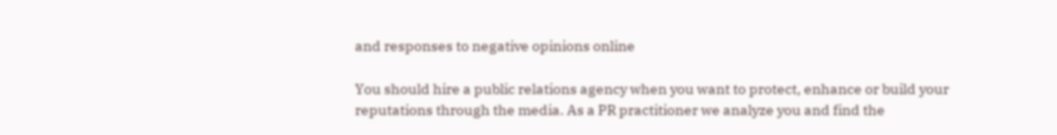and responses to negative opinions online

You should hire a public relations agency when you want to protect, enhance or build your reputations through the media. As a PR practitioner we analyze you and find the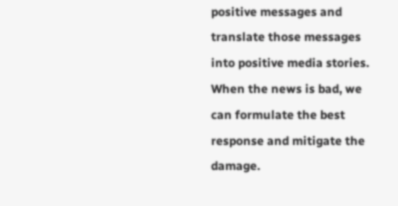positive messages and translate those messages into positive media stories. When the news is bad, we can formulate the best response and mitigate the damage.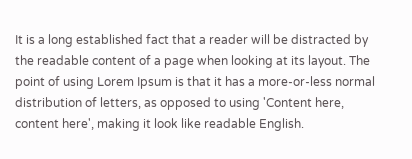It is a long established fact that a reader will be distracted by the readable content of a page when looking at its layout. The point of using Lorem Ipsum is that it has a more-or-less normal distribution of letters, as opposed to using 'Content here, content here', making it look like readable English.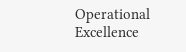Operational Excellence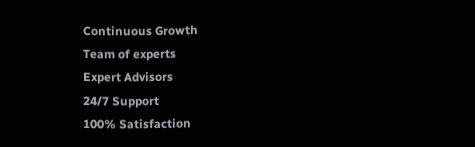Continuous Growth
Team of experts
Expert Advisors
24/7 Support
100% Satisfaction